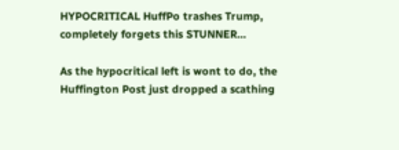HYPOCRITICAL HuffPo trashes Trump, completely forgets this STUNNER…

As the hypocritical left is wont to do, the Huffington Post just dropped a scathing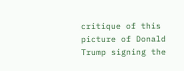critique of this picture of Donald Trump signing the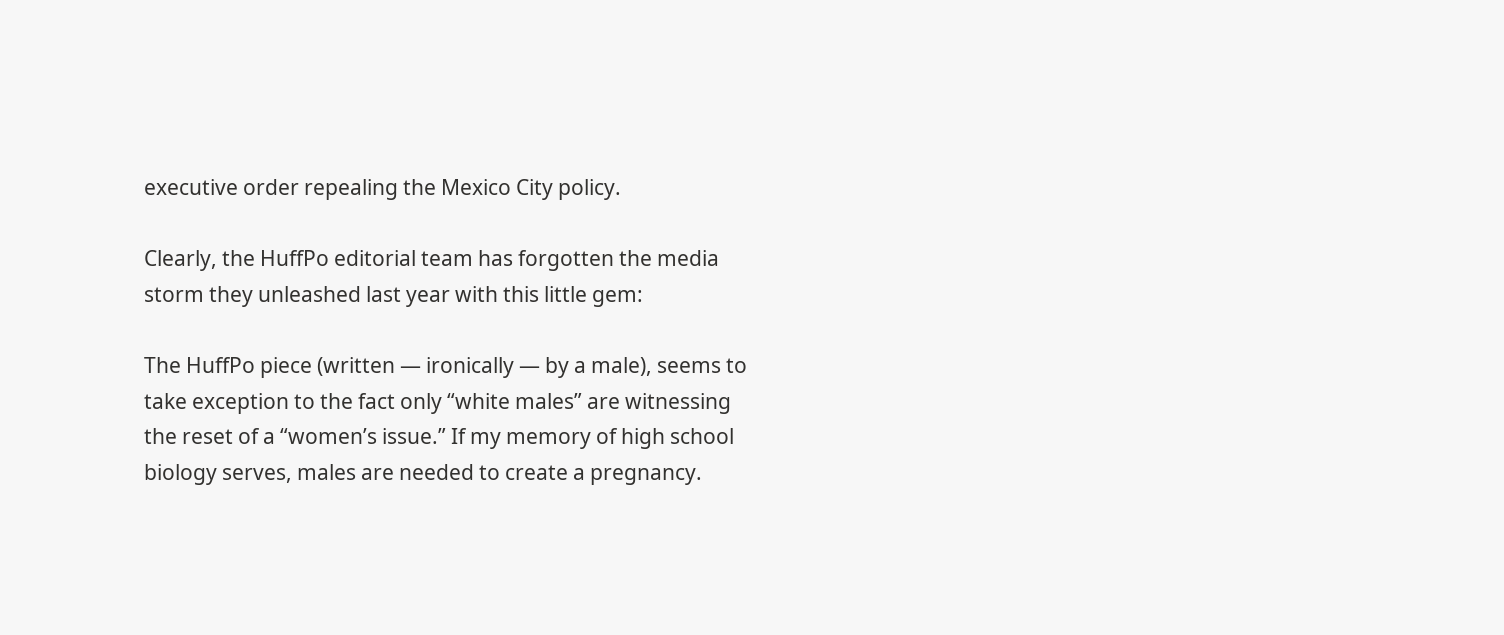executive order repealing the Mexico City policy.

Clearly, the HuffPo editorial team has forgotten the media storm they unleashed last year with this little gem:

The HuffPo piece (written — ironically — by a male), seems to take exception to the fact only “white males” are witnessing the reset of a “women’s issue.” If my memory of high school biology serves, males are needed to create a pregnancy.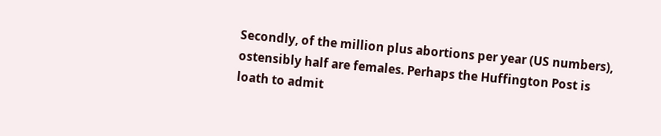Secondly, of the million plus abortions per year (US numbers), ostensibly half are females. Perhaps the Huffington Post is loath to admit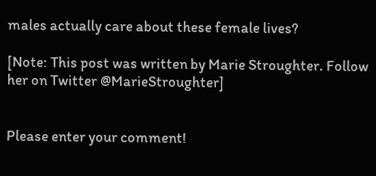males actually care about these female lives?

[Note: This post was written by Marie Stroughter. Follow her on Twitter @MarieStroughter]


Please enter your comment!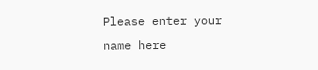Please enter your name here